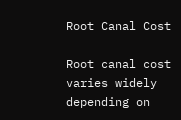Root Canal Cost

Root canal cost varies widely depending on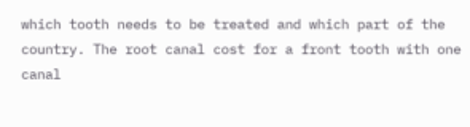which tooth needs to be treated and which part of the country. The root canal cost for a front tooth with one canal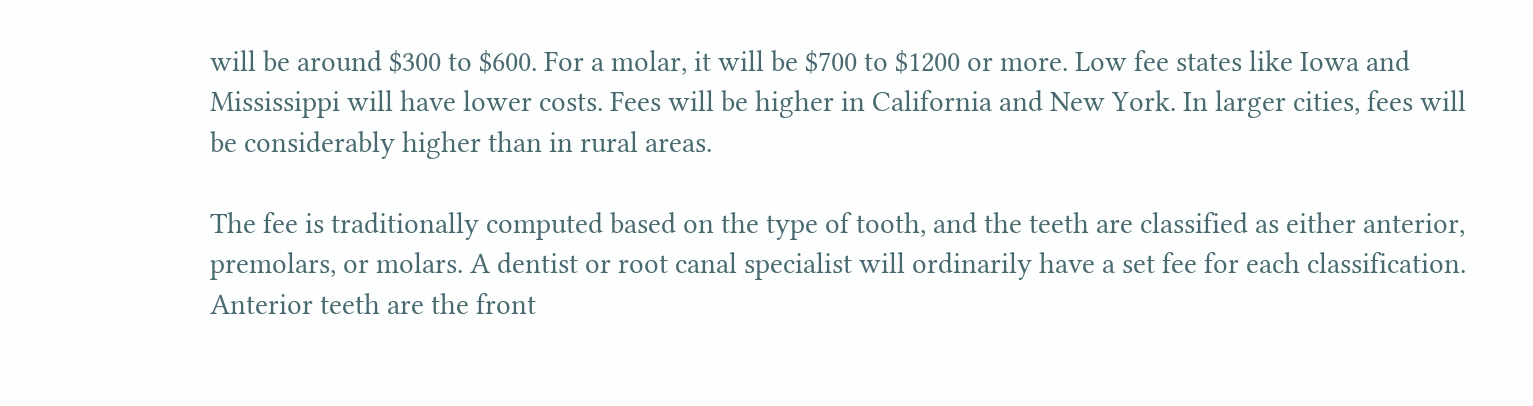will be around $300 to $600. For a molar, it will be $700 to $1200 or more. Low fee states like Iowa and Mississippi will have lower costs. Fees will be higher in California and New York. In larger cities, fees will be considerably higher than in rural areas.

The fee is traditionally computed based on the type of tooth, and the teeth are classified as either anterior, premolars, or molars. A dentist or root canal specialist will ordinarily have a set fee for each classification. Anterior teeth are the front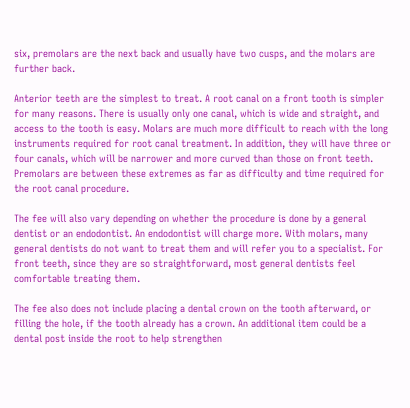six, premolars are the next back and usually have two cusps, and the molars are further back.

Anterior teeth are the simplest to treat. A root canal on a front tooth is simpler for many reasons. There is usually only one canal, which is wide and straight, and access to the tooth is easy. Molars are much more difficult to reach with the long instruments required for root canal treatment. In addition, they will have three or four canals, which will be narrower and more curved than those on front teeth. Premolars are between these extremes as far as difficulty and time required for the root canal procedure.

The fee will also vary depending on whether the procedure is done by a general dentist or an endodontist. An endodontist will charge more. With molars, many general dentists do not want to treat them and will refer you to a specialist. For front teeth, since they are so straightforward, most general dentists feel comfortable treating them.

The fee also does not include placing a dental crown on the tooth afterward, or filling the hole, if the tooth already has a crown. An additional item could be a dental post inside the root to help strengthen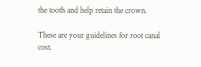the tooth and help retain the crown.

These are your guidelines for root canal cost.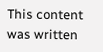This content was written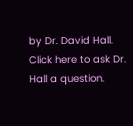by Dr. David Hall.
Click here to ask Dr. Hall a question.